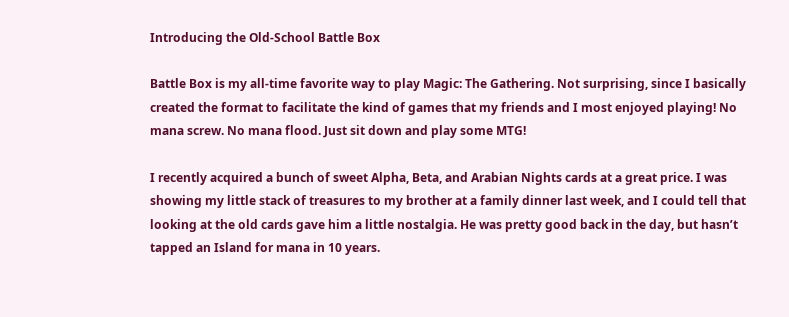Introducing the Old-School Battle Box

Battle Box is my all-time favorite way to play Magic: The Gathering. Not surprising, since I basically created the format to facilitate the kind of games that my friends and I most enjoyed playing! No mana screw. No mana flood. Just sit down and play some MTG!

I recently acquired a bunch of sweet Alpha, Beta, and Arabian Nights cards at a great price. I was showing my little stack of treasures to my brother at a family dinner last week, and I could tell that looking at the old cards gave him a little nostalgia. He was pretty good back in the day, but hasn’t tapped an Island for mana in 10 years.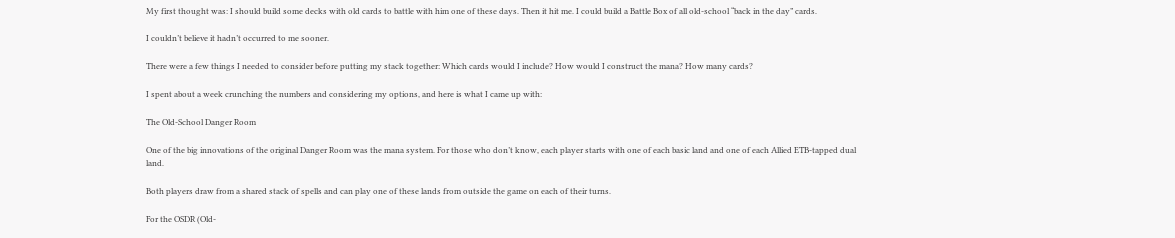My first thought was: I should build some decks with old cards to battle with him one of these days. Then it hit me. I could build a Battle Box of all old-school “back in the day” cards.

I couldn’t believe it hadn’t occurred to me sooner.

There were a few things I needed to consider before putting my stack together: Which cards would I include? How would I construct the mana? How many cards?

I spent about a week crunching the numbers and considering my options, and here is what I came up with:

The Old-School Danger Room

One of the big innovations of the original Danger Room was the mana system. For those who don’t know, each player starts with one of each basic land and one of each Allied ETB-tapped dual land.

Both players draw from a shared stack of spells and can play one of these lands from outside the game on each of their turns.

For the OSDR (Old-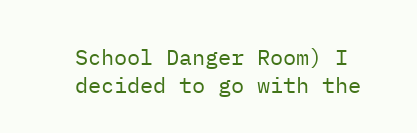School Danger Room) I decided to go with the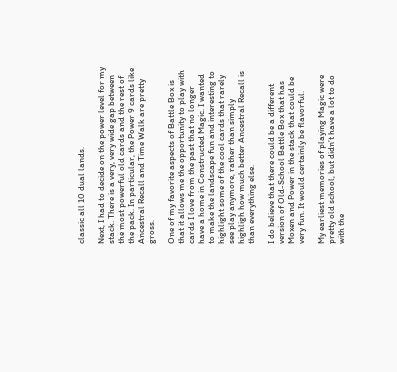classic all 10 dual lands.

Next, I had to decide on the power level for my stack. There is a very, very wide gap between the most powerful old cards and the rest of the pack. In particular, the Power 9 cards like Ancestral Recall and Time Walk are pretty gross.

One of my favorite aspects of Battle Box is that it allows me the opportunity to play with cards I love from the past that no longer have a home in Constructed Magic. I wanted to make the landscape fun and interesting to highlight some of the cool cards that rarely see play anymore, rather than simply highligh how much better Ancestral Recall is than everything else.

I do believe that there could be a different version of Old-School Battle Box that has Moxen and Power in the stack that could be very fun. It would certainly be flavorful.

My earliest memories of playing Magic were pretty old school, but didn’t have a lot to do with the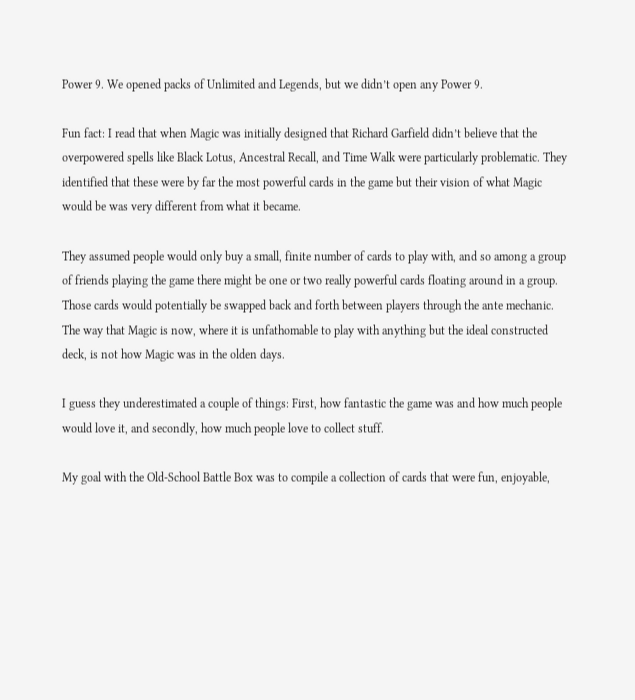Power 9. We opened packs of Unlimited and Legends, but we didn’t open any Power 9.

Fun fact: I read that when Magic was initially designed that Richard Garfield didn’t believe that the overpowered spells like Black Lotus, Ancestral Recall, and Time Walk were particularly problematic. They identified that these were by far the most powerful cards in the game but their vision of what Magic would be was very different from what it became.

They assumed people would only buy a small, finite number of cards to play with, and so among a group of friends playing the game there might be one or two really powerful cards floating around in a group. Those cards would potentially be swapped back and forth between players through the ante mechanic. The way that Magic is now, where it is unfathomable to play with anything but the ideal constructed deck, is not how Magic was in the olden days.

I guess they underestimated a couple of things: First, how fantastic the game was and how much people would love it, and secondly, how much people love to collect stuff.

My goal with the Old-School Battle Box was to compile a collection of cards that were fun, enjoyable,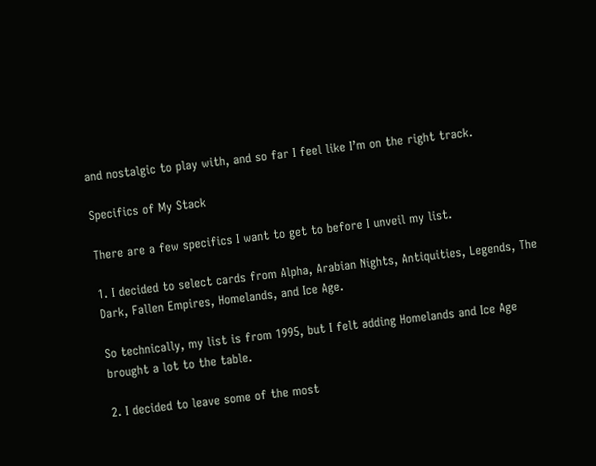and nostalgic to play with, and so far I feel like I’m on the right track.

Specifics of My Stack

There are a few specifics I want to get to before I unveil my list.

1. I decided to select cards from Alpha, Arabian Nights, Antiquities, Legends, The Dark, Fallen Empires, Homelands, and Ice Age.

So technically, my list is from 1995, but I felt adding Homelands and Ice Age brought a lot to the table.

2. I decided to leave some of the most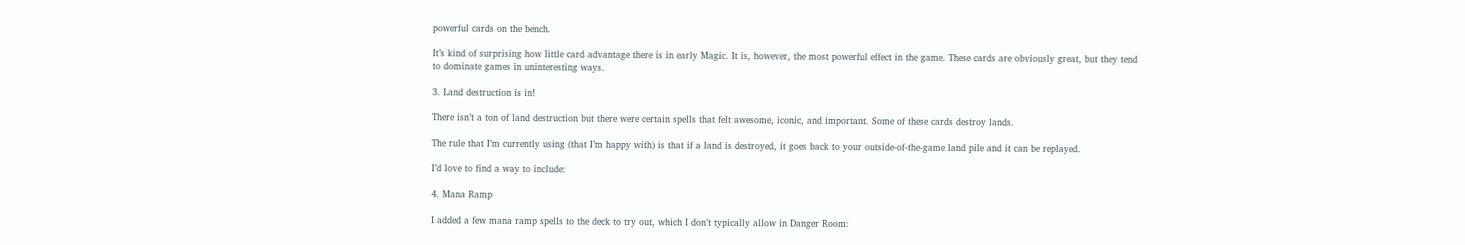powerful cards on the bench.

It’s kind of surprising how little card advantage there is in early Magic. It is, however, the most powerful effect in the game. These cards are obviously great, but they tend to dominate games in uninteresting ways.

3. Land destruction is in!

There isn’t a ton of land destruction but there were certain spells that felt awesome, iconic, and important. Some of these cards destroy lands.

The rule that I’m currently using (that I’m happy with) is that if a land is destroyed, it goes back to your outside-of-the-game land pile and it can be replayed.

I’d love to find a way to include:

4. Mana Ramp

I added a few mana ramp spells to the deck to try out, which I don’t typically allow in Danger Room: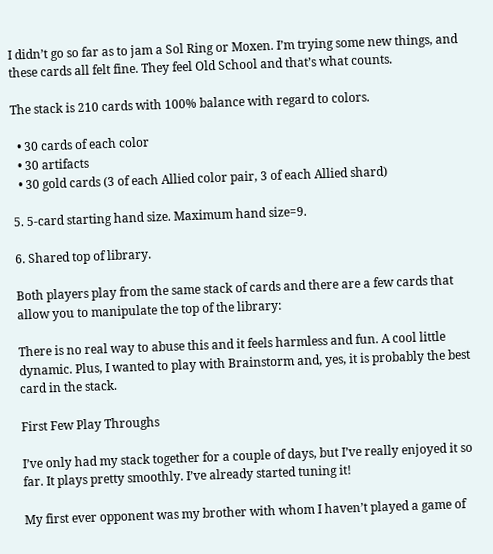I didn’t go so far as to jam a Sol Ring or Moxen. I’m trying some new things, and these cards all felt fine. They feel Old School and that’s what counts.

The stack is 210 cards with 100% balance with regard to colors.

  • 30 cards of each color
  • 30 artifacts
  • 30 gold cards (3 of each Allied color pair, 3 of each Allied shard)

5. 5-card starting hand size. Maximum hand size=9.

6. Shared top of library.

Both players play from the same stack of cards and there are a few cards that allow you to manipulate the top of the library:

There is no real way to abuse this and it feels harmless and fun. A cool little dynamic. Plus, I wanted to play with Brainstorm and, yes, it is probably the best card in the stack.

First Few Play Throughs

I’ve only had my stack together for a couple of days, but I’ve really enjoyed it so far. It plays pretty smoothly. I’ve already started tuning it!

My first ever opponent was my brother with whom I haven’t played a game of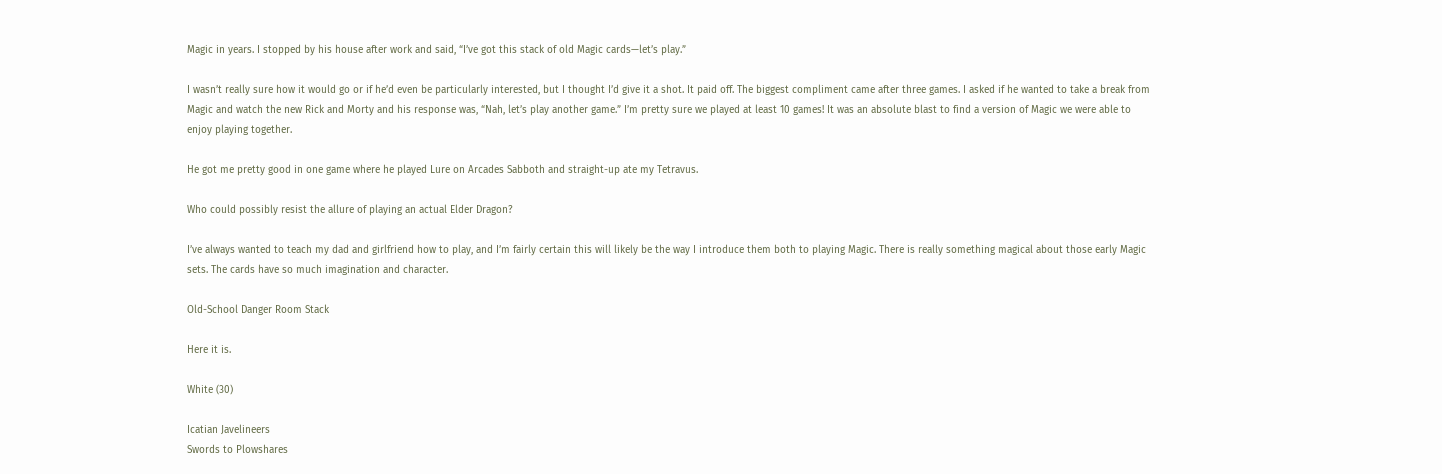Magic in years. I stopped by his house after work and said, “I’ve got this stack of old Magic cards—let’s play.”

I wasn’t really sure how it would go or if he’d even be particularly interested, but I thought I’d give it a shot. It paid off. The biggest compliment came after three games. I asked if he wanted to take a break from Magic and watch the new Rick and Morty and his response was, “Nah, let’s play another game.” I’m pretty sure we played at least 10 games! It was an absolute blast to find a version of Magic we were able to enjoy playing together.

He got me pretty good in one game where he played Lure on Arcades Sabboth and straight-up ate my Tetravus.

Who could possibly resist the allure of playing an actual Elder Dragon?

I’ve always wanted to teach my dad and girlfriend how to play, and I’m fairly certain this will likely be the way I introduce them both to playing Magic. There is really something magical about those early Magic sets. The cards have so much imagination and character.

Old-School Danger Room Stack

Here it is.

White (30)

Icatian Javelineers
Swords to Plowshares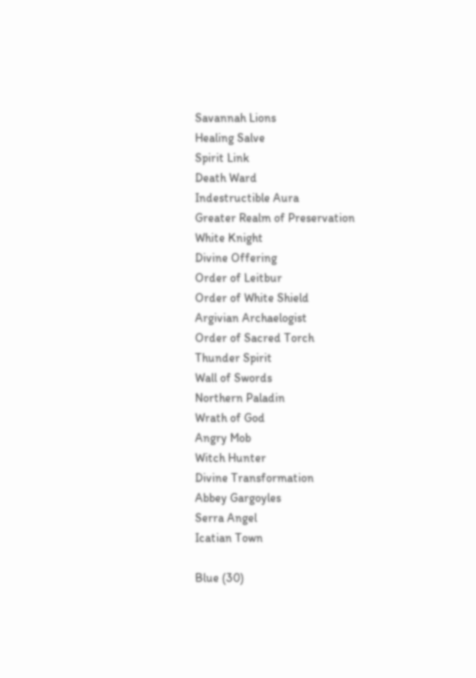Savannah Lions
Healing Salve
Spirit Link
Death Ward
Indestructible Aura
Greater Realm of Preservation
White Knight
Divine Offering
Order of Leitbur
Order of White Shield
Argivian Archaelogist
Order of Sacred Torch
Thunder Spirit
Wall of Swords
Northern Paladin
Wrath of God
Angry Mob
Witch Hunter
Divine Transformation
Abbey Gargoyles
Serra Angel
Icatian Town

Blue (30)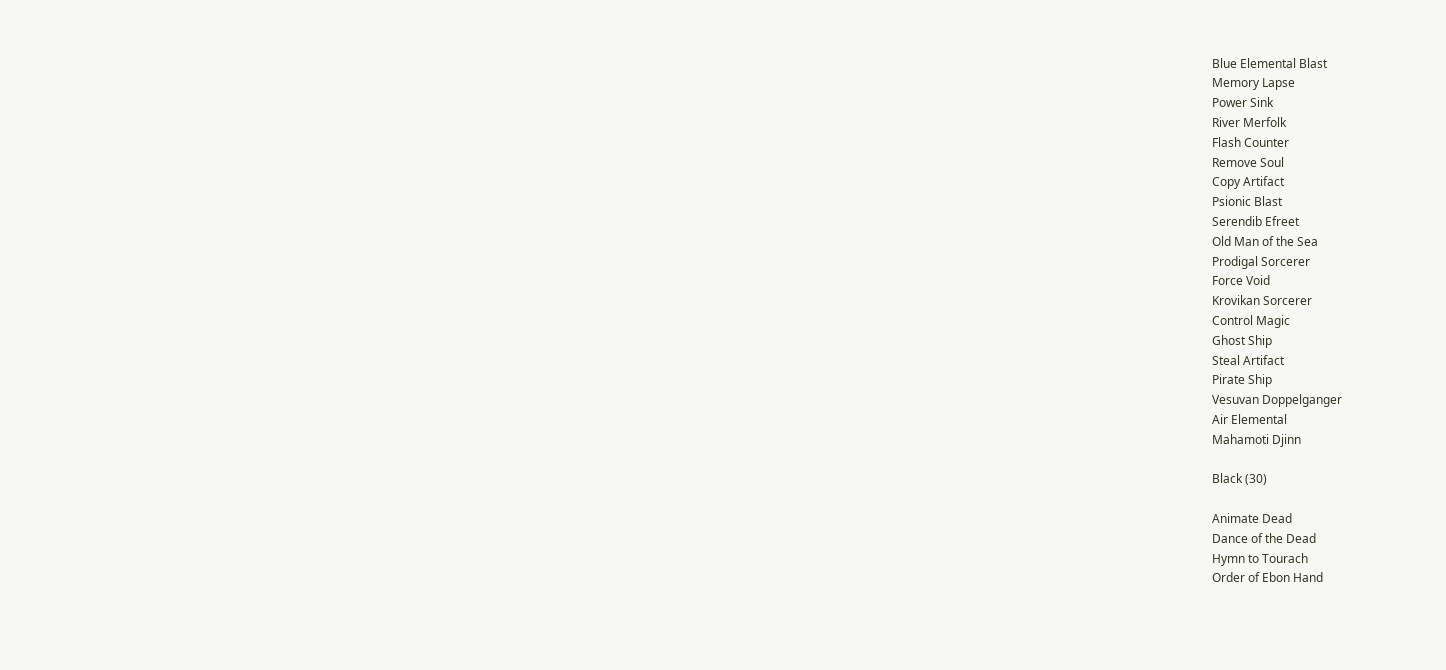Blue Elemental Blast
Memory Lapse
Power Sink
River Merfolk
Flash Counter
Remove Soul
Copy Artifact
Psionic Blast
Serendib Efreet
Old Man of the Sea
Prodigal Sorcerer
Force Void
Krovikan Sorcerer
Control Magic
Ghost Ship
Steal Artifact
Pirate Ship
Vesuvan Doppelganger
Air Elemental
Mahamoti Djinn

Black (30)

Animate Dead
Dance of the Dead
Hymn to Tourach
Order of Ebon Hand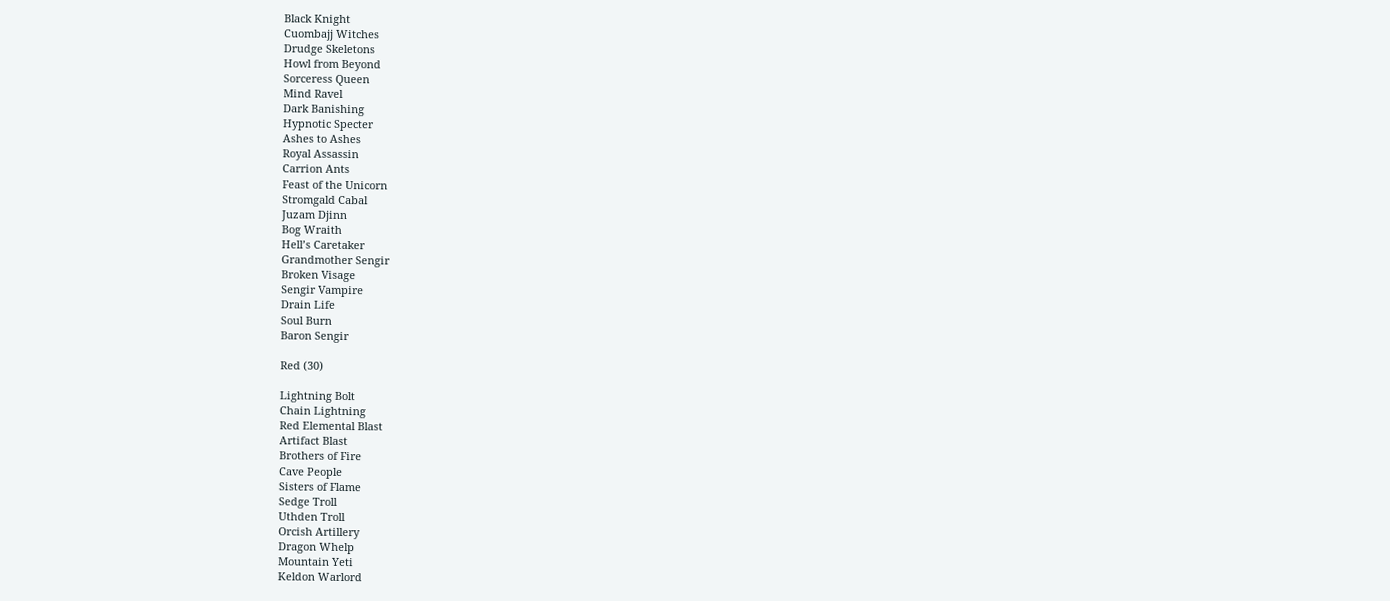Black Knight
Cuombajj Witches
Drudge Skeletons
Howl from Beyond
Sorceress Queen
Mind Ravel
Dark Banishing
Hypnotic Specter
Ashes to Ashes
Royal Assassin
Carrion Ants
Feast of the Unicorn
Stromgald Cabal
Juzam Djinn
Bog Wraith
Hell’s Caretaker
Grandmother Sengir
Broken Visage
Sengir Vampire
Drain Life
Soul Burn
Baron Sengir

Red (30)

Lightning Bolt
Chain Lightning
Red Elemental Blast
Artifact Blast
Brothers of Fire
Cave People
Sisters of Flame
Sedge Troll
Uthden Troll
Orcish Artillery
Dragon Whelp
Mountain Yeti
Keldon Warlord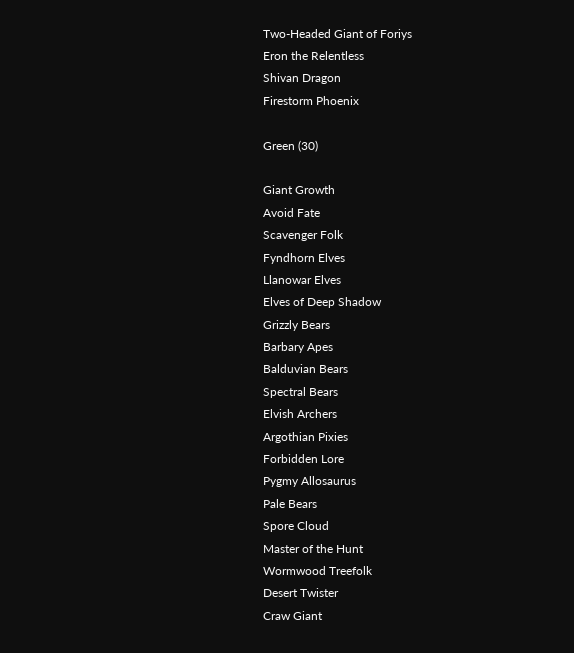Two-Headed Giant of Foriys
Eron the Relentless
Shivan Dragon
Firestorm Phoenix

Green (30)

Giant Growth
Avoid Fate
Scavenger Folk
Fyndhorn Elves
Llanowar Elves
Elves of Deep Shadow
Grizzly Bears
Barbary Apes
Balduvian Bears
Spectral Bears
Elvish Archers
Argothian Pixies
Forbidden Lore
Pygmy Allosaurus
Pale Bears
Spore Cloud
Master of the Hunt
Wormwood Treefolk
Desert Twister
Craw Giant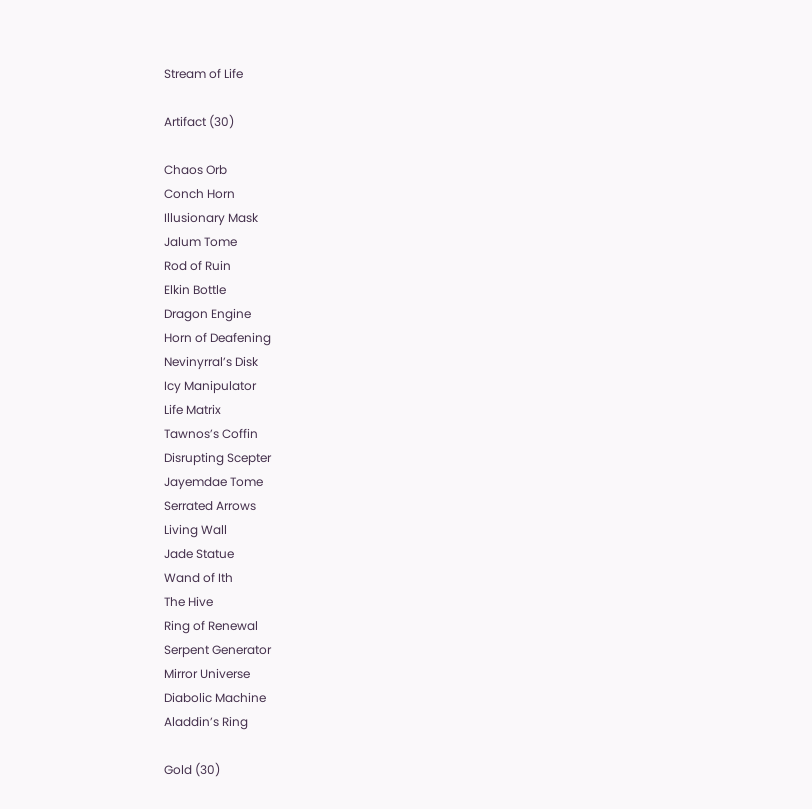Stream of Life

Artifact (30)

Chaos Orb
Conch Horn
Illusionary Mask
Jalum Tome
Rod of Ruin
Elkin Bottle
Dragon Engine
Horn of Deafening
Nevinyrral’s Disk
Icy Manipulator
Life Matrix
Tawnos’s Coffin
Disrupting Scepter
Jayemdae Tome
Serrated Arrows
Living Wall
Jade Statue
Wand of Ith
The Hive
Ring of Renewal
Serpent Generator
Mirror Universe
Diabolic Machine
Aladdin’s Ring

Gold (30)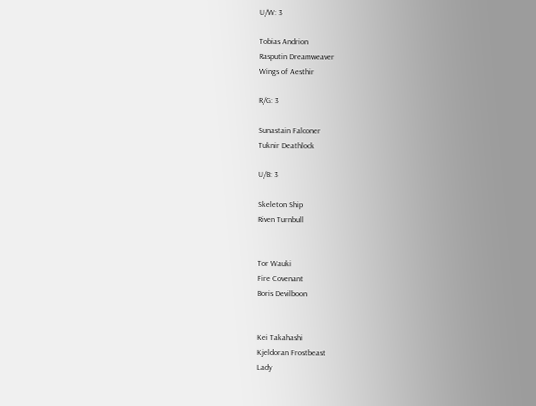U/W: 3

Tobias Andrion
Rasputin Dreamweaver
Wings of Aesthir

R/G: 3

Sunastain Falconer
Tuknir Deathlock

U/B: 3

Skeleton Ship
Riven Turnbull


Tor Wauki
Fire Covenant
Boris Devilboon


Kei Takahashi
Kjeldoran Frostbeast
Lady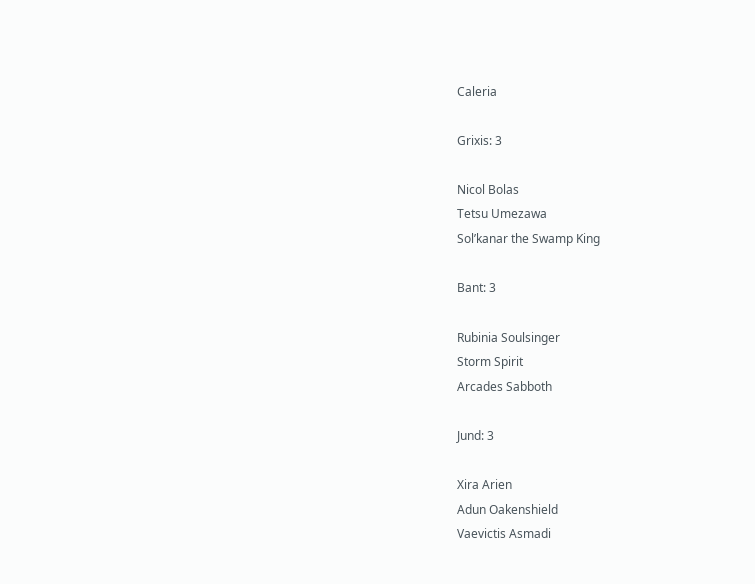Caleria

Grixis: 3

Nicol Bolas
Tetsu Umezawa
Sol’kanar the Swamp King

Bant: 3

Rubinia Soulsinger
Storm Spirit
Arcades Sabboth

Jund: 3

Xira Arien
Adun Oakenshield
Vaevictis Asmadi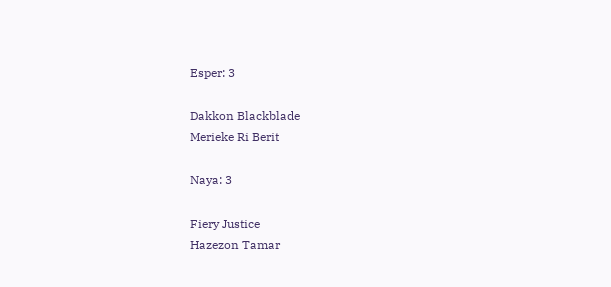Esper: 3

Dakkon Blackblade
Merieke Ri Berit

Naya: 3

Fiery Justice
Hazezon Tamar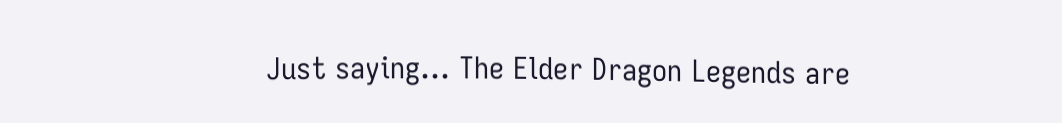Just saying… The Elder Dragon Legends are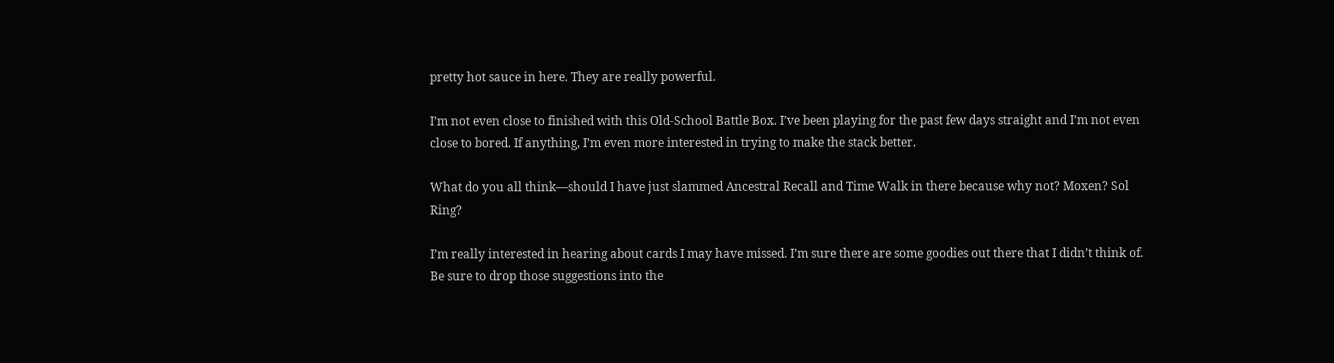pretty hot sauce in here. They are really powerful.

I’m not even close to finished with this Old-School Battle Box. I’ve been playing for the past few days straight and I’m not even close to bored. If anything, I’m even more interested in trying to make the stack better.

What do you all think—should I have just slammed Ancestral Recall and Time Walk in there because why not? Moxen? Sol Ring?

I’m really interested in hearing about cards I may have missed. I’m sure there are some goodies out there that I didn’t think of. Be sure to drop those suggestions into the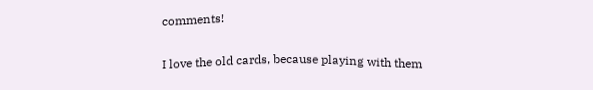comments!

I love the old cards, because playing with them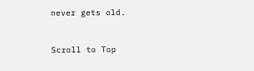never gets old.


Scroll to Top